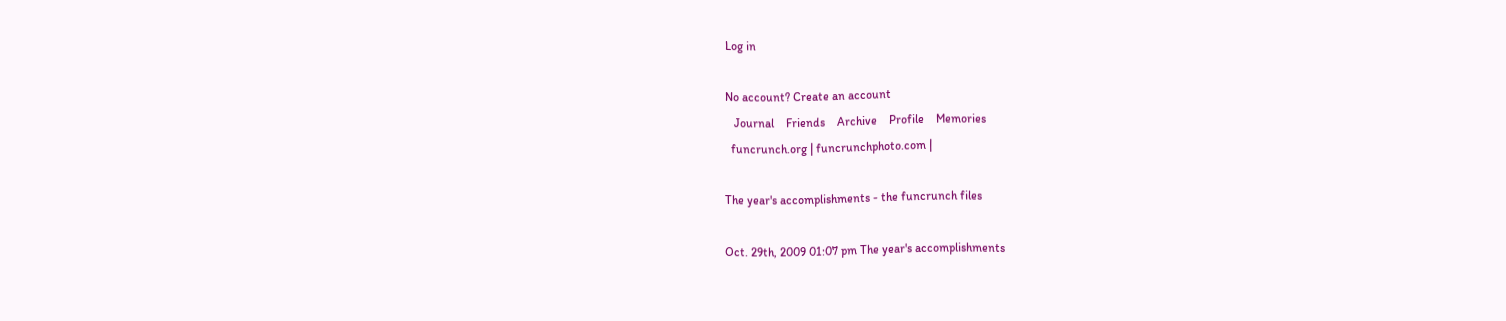Log in

No account? Create an account
   Journal    Friends    Archive    Profile    Memories
  funcrunch.org | funcrunchphoto.com |

The year's accomplishments - the funcrunch files

Oct. 29th, 2009 01:07 pm The year's accomplishments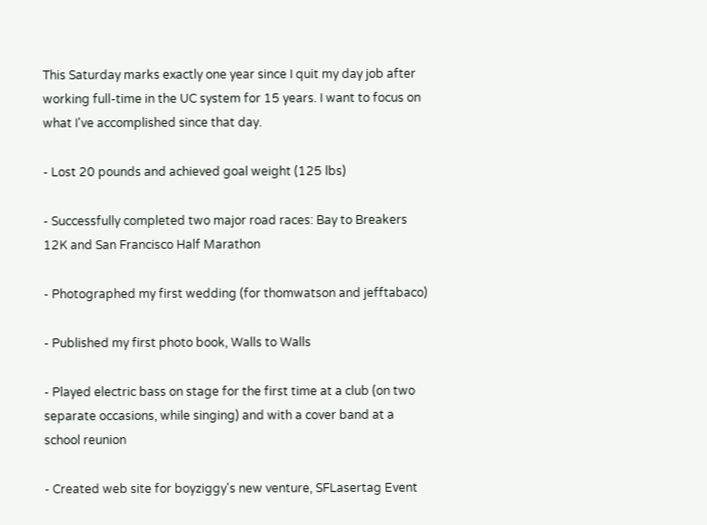This Saturday marks exactly one year since I quit my day job after working full-time in the UC system for 15 years. I want to focus on what I've accomplished since that day.

- Lost 20 pounds and achieved goal weight (125 lbs)

- Successfully completed two major road races: Bay to Breakers 12K and San Francisco Half Marathon

- Photographed my first wedding (for thomwatson and jefftabaco)

- Published my first photo book, Walls to Walls

- Played electric bass on stage for the first time at a club (on two separate occasions, while singing) and with a cover band at a school reunion

- Created web site for boyziggy's new venture, SFLasertag Event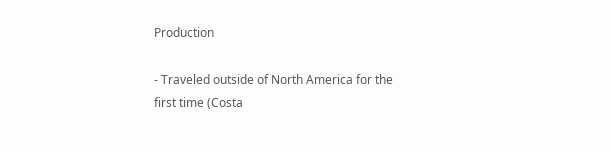Production

- Traveled outside of North America for the first time (Costa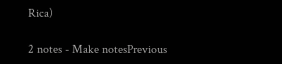Rica)

2 notes - Make notesPrevious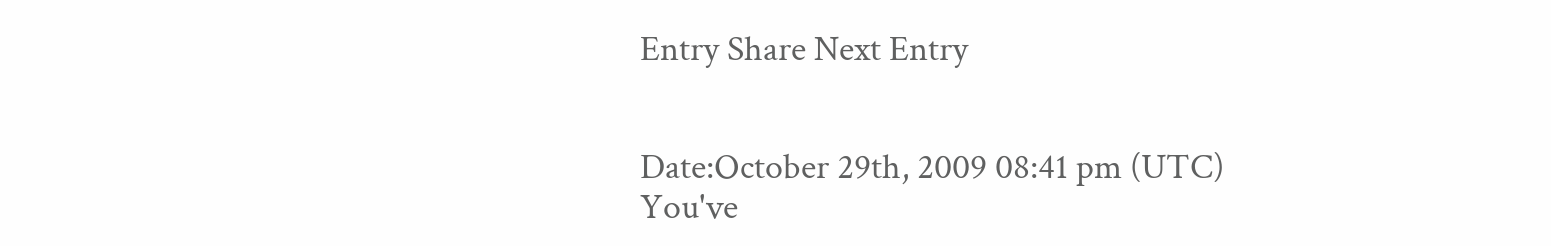Entry Share Next Entry


Date:October 29th, 2009 08:41 pm (UTC)
You've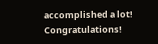accomplished a lot! Congratulations!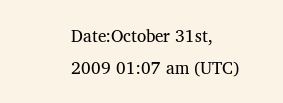Date:October 31st, 2009 01:07 am (UTC)